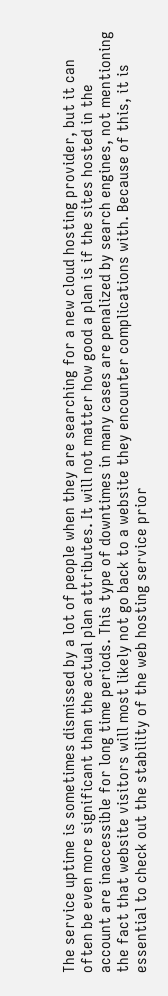The service uptime is sometimes dismissed by a lot of people when they are searching for a new cloud hosting provider, but it can often be even more significant than the actual plan attributes. It will not matter how good a plan is if the sites hosted in the account are inaccessible for long time periods. This type of downtimes in many cases are penalized by search engines, not mentioning the fact that website visitors will most likely not go back to a website they encounter complications with. Because of this, it is essential to check out the stability of the web hosting service prior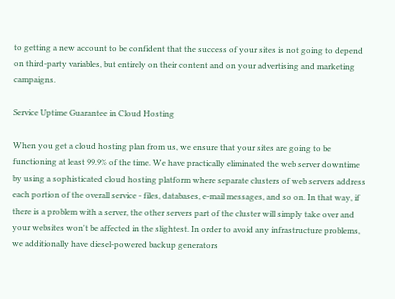to getting a new account to be confident that the success of your sites is not going to depend on third-party variables, but entirely on their content and on your advertising and marketing campaigns.

Service Uptime Guarantee in Cloud Hosting

When you get a cloud hosting plan from us, we ensure that your sites are going to be functioning at least 99.9% of the time. We have practically eliminated the web server downtime by using a sophisticated cloud hosting platform where separate clusters of web servers address each portion of the overall service - files, databases, e-mail messages, and so on. In that way, if there is a problem with a server, the other servers part of the cluster will simply take over and your websites won't be affected in the slightest. In order to avoid any infrastructure problems, we additionally have diesel-powered backup generators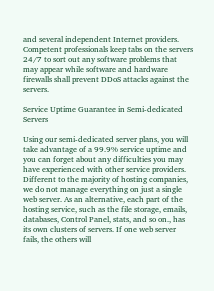and several independent Internet providers. Competent professionals keep tabs on the servers 24/7 to sort out any software problems that may appear while software and hardware firewalls shall prevent DDoS attacks against the servers.

Service Uptime Guarantee in Semi-dedicated Servers

Using our semi-dedicated server plans, you will take advantage of a 99.9% service uptime and you can forget about any difficulties you may have experienced with other service providers. Different to the majority of hosting companies, we do not manage everything on just a single web server. As an alternative, each part of the hosting service, such as the file storage, emails, databases, Control Panel, stats, and so on., has its own clusters of servers. If one web server fails, the others will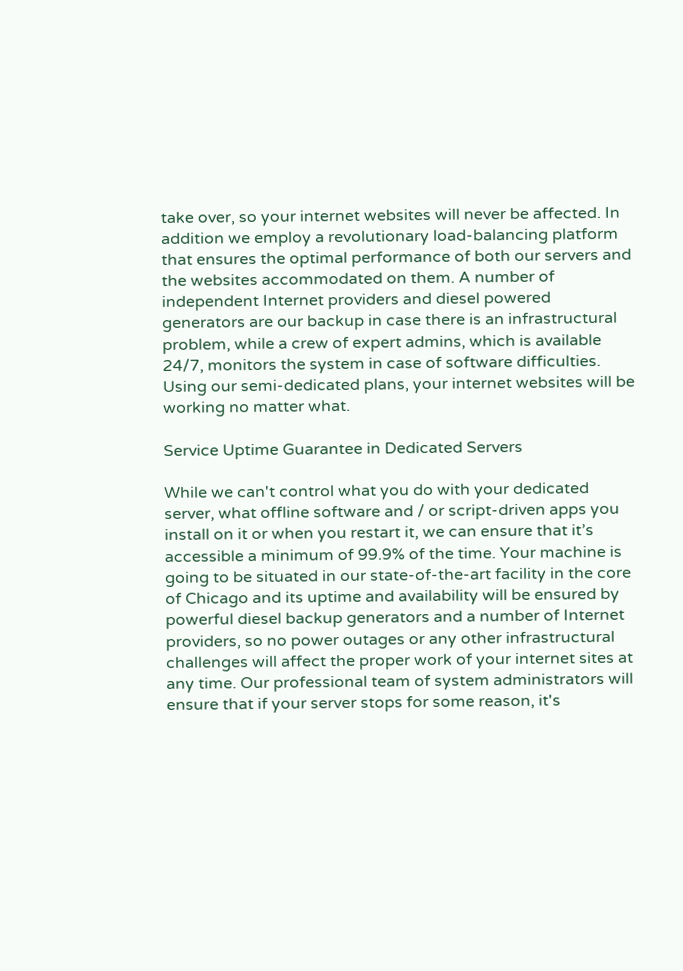take over, so your internet websites will never be affected. In addition we employ a revolutionary load-balancing platform that ensures the optimal performance of both our servers and the websites accommodated on them. A number of independent Internet providers and diesel powered generators are our backup in case there is an infrastructural problem, while a crew of expert admins, which is available 24/7, monitors the system in case of software difficulties. Using our semi-dedicated plans, your internet websites will be working no matter what.

Service Uptime Guarantee in Dedicated Servers

While we can't control what you do with your dedicated server, what offline software and / or script-driven apps you install on it or when you restart it, we can ensure that it’s accessible a minimum of 99.9% of the time. Your machine is going to be situated in our state-of-the-art facility in the core of Chicago and its uptime and availability will be ensured by powerful diesel backup generators and a number of Internet providers, so no power outages or any other infrastructural challenges will affect the proper work of your internet sites at any time. Our professional team of system administrators will ensure that if your server stops for some reason, it's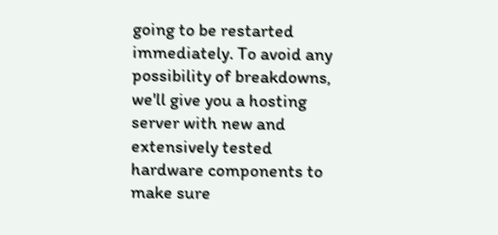going to be restarted immediately. To avoid any possibility of breakdowns, we'll give you a hosting server with new and extensively tested hardware components to make sure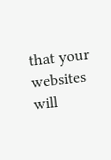that your websites will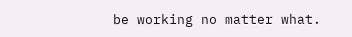be working no matter what.